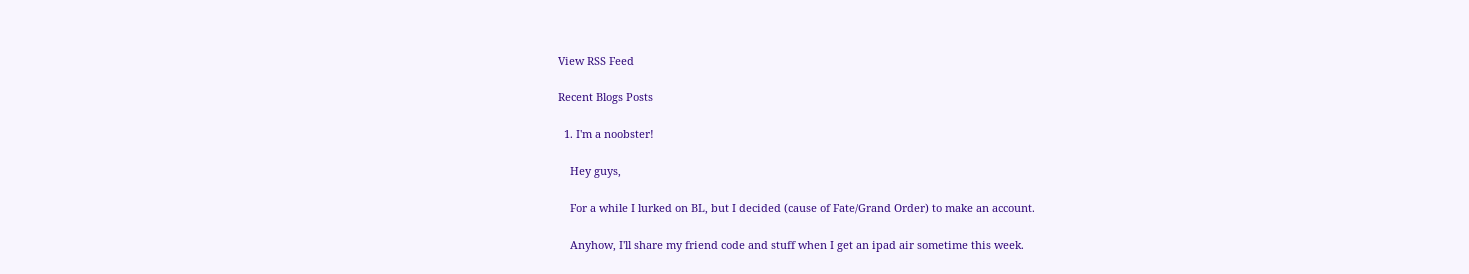View RSS Feed

Recent Blogs Posts

  1. I'm a noobster!

    Hey guys,

    For a while I lurked on BL, but I decided (cause of Fate/Grand Order) to make an account.

    Anyhow, I'll share my friend code and stuff when I get an ipad air sometime this week.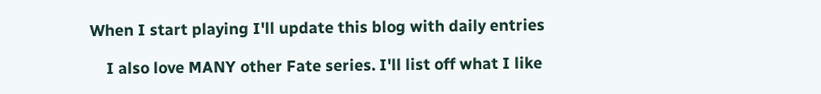When I start playing I'll update this blog with daily entries

    I also love MANY other Fate series. I'll list off what I like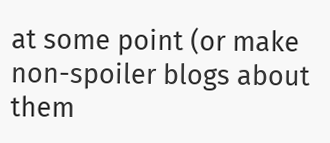at some point (or make non-spoiler blogs about them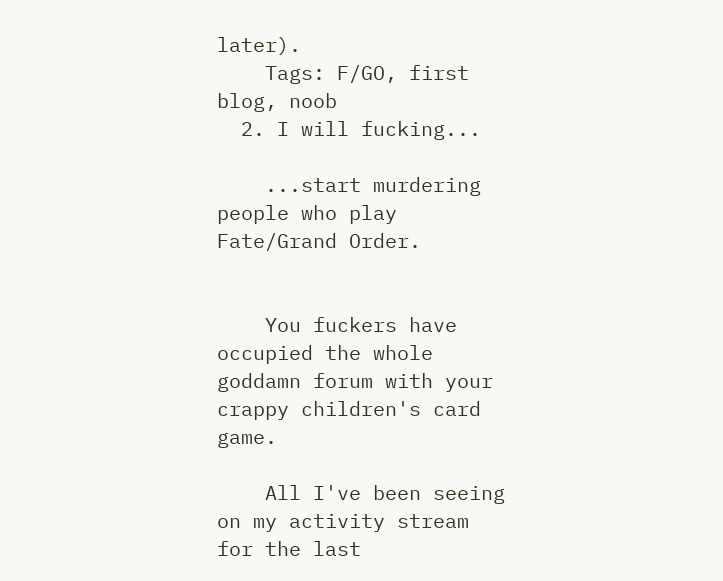later).
    Tags: F/GO, first blog, noob
  2. I will fucking...

    ...start murdering people who play Fate/Grand Order.


    You fuckers have occupied the whole goddamn forum with your crappy children's card game.

    All I've been seeing on my activity stream for the last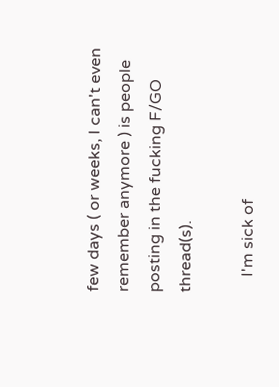few days ( or weeks, I can't even remember anymore ) is people posting in the fucking F/GO thread(s).

    I'm sick of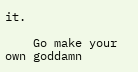it.

    Go make your own goddamn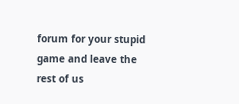forum for your stupid game and leave the rest of us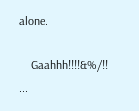alone.

    Gaahhh!!!!&%/!! ...